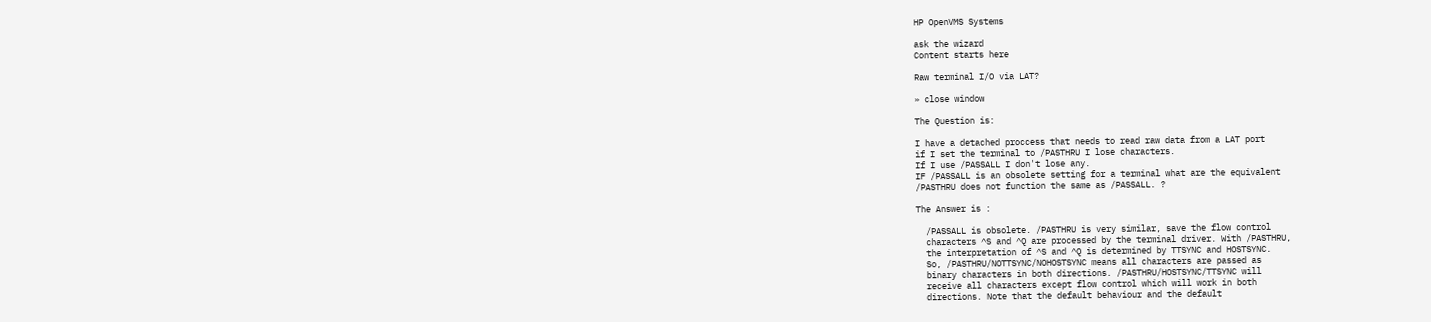HP OpenVMS Systems

ask the wizard
Content starts here

Raw terminal I/O via LAT?

» close window

The Question is:

I have a detached proccess that needs to read raw data from a LAT port
if I set the terminal to /PASTHRU I lose characters.
If I use /PASSALL I don't lose any.
IF /PASSALL is an obsolete setting for a terminal what are the equivalent
/PASTHRU does not function the same as /PASSALL. ?

The Answer is :

  /PASSALL is obsolete. /PASTHRU is very similar, save the flow control
  characters ^S and ^Q are processed by the terminal driver. With /PASTHRU,
  the interpretation of ^S and ^Q is determined by TTSYNC and HOSTSYNC.
  So, /PASTHRU/NOTTSYNC/NOHOSTSYNC means all characters are passed as
  binary characters in both directions. /PASTHRU/HOSTSYNC/TTSYNC will
  receive all characters except flow control which will work in both
  directions. Note that the default behaviour and the default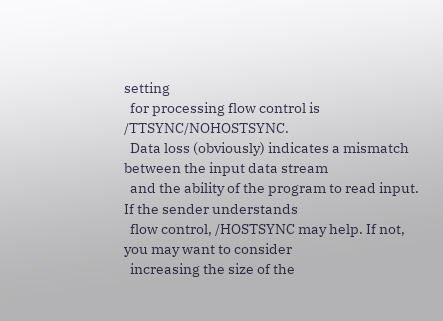setting
  for processing flow control is /TTSYNC/NOHOSTSYNC.
  Data loss (obviously) indicates a mismatch between the input data stream
  and the ability of the program to read input. If the sender understands
  flow control, /HOSTSYNC may help. If not, you may want to consider
  increasing the size of the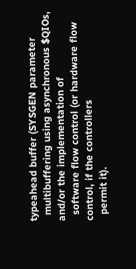typeahead buffer (SYSGEN parameter
  multibuffering using asynchronous $QIOs, and/or the implementation of
  software flow control (or hardware flow control, if the controllers
  permit it).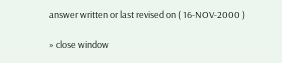answer written or last revised on ( 16-NOV-2000 )

» close window